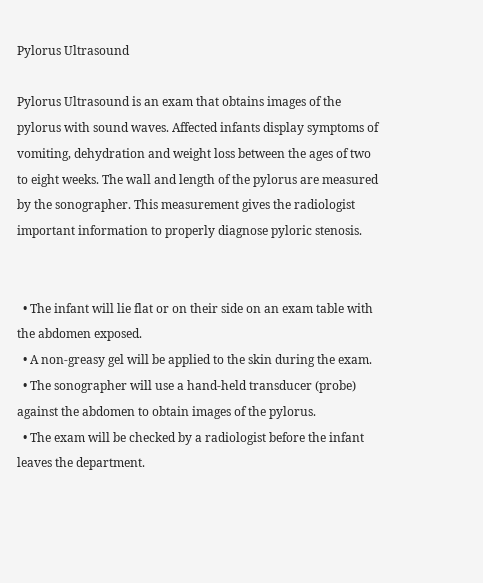Pylorus Ultrasound

Pylorus Ultrasound is an exam that obtains images of the pylorus with sound waves. Affected infants display symptoms of vomiting, dehydration and weight loss between the ages of two to eight weeks. The wall and length of the pylorus are measured by the sonographer. This measurement gives the radiologist important information to properly diagnose pyloric stenosis.


  • The infant will lie flat or on their side on an exam table with the abdomen exposed.
  • A non-greasy gel will be applied to the skin during the exam.
  • The sonographer will use a hand-held transducer (probe) against the abdomen to obtain images of the pylorus.
  • The exam will be checked by a radiologist before the infant leaves the department.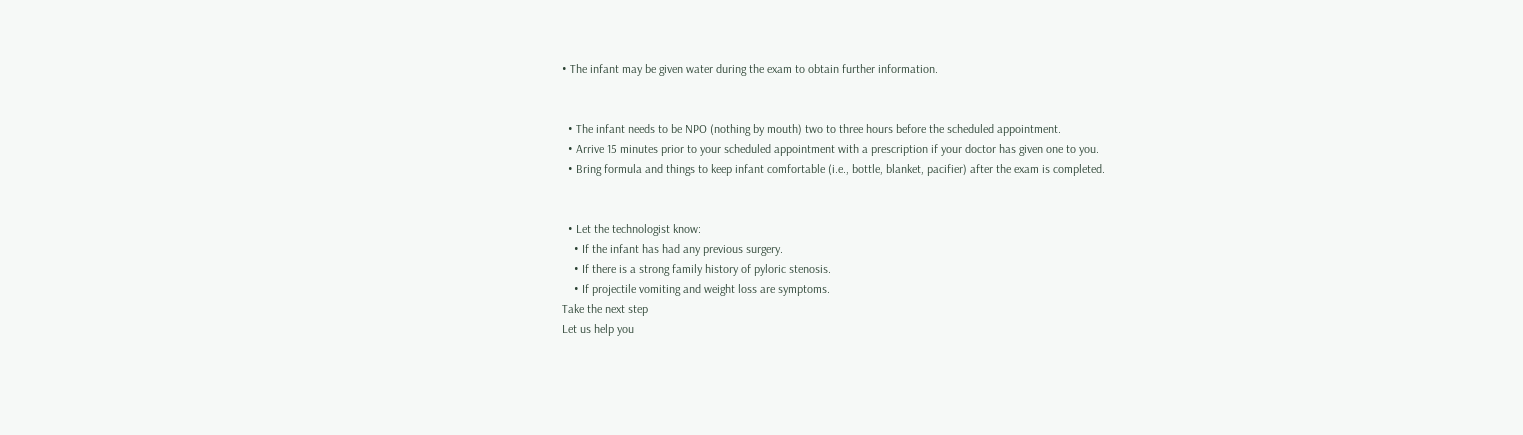• The infant may be given water during the exam to obtain further information.


  • The infant needs to be NPO (nothing by mouth) two to three hours before the scheduled appointment.
  • Arrive 15 minutes prior to your scheduled appointment with a prescription if your doctor has given one to you.
  • Bring formula and things to keep infant comfortable (i.e., bottle, blanket, pacifier) after the exam is completed.


  • Let the technologist know:
    • If the infant has had any previous surgery.
    • If there is a strong family history of pyloric stenosis.
    • If projectile vomiting and weight loss are symptoms.
Take the next step
Let us help you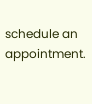schedule an appointment.